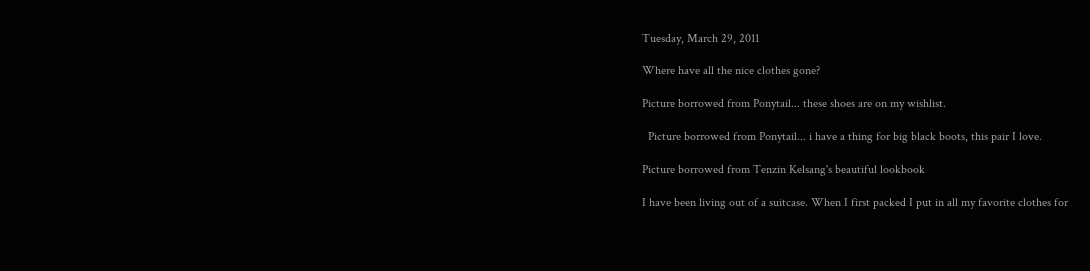Tuesday, March 29, 2011

Where have all the nice clothes gone?

Picture borrowed from Ponytail... these shoes are on my wishlist.

  Picture borrowed from Ponytail... i have a thing for big black boots, this pair I love.

Picture borrowed from Tenzin Kelsang's beautiful lookbook

I have been living out of a suitcase. When I first packed I put in all my favorite clothes for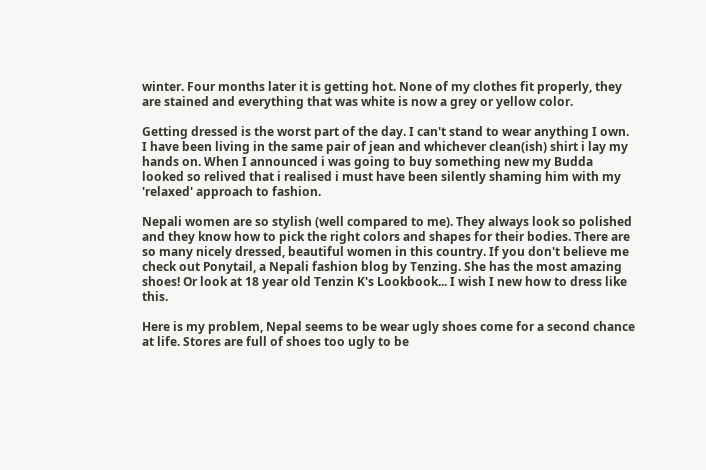winter. Four months later it is getting hot. None of my clothes fit properly, they are stained and everything that was white is now a grey or yellow color.

Getting dressed is the worst part of the day. I can't stand to wear anything I own. I have been living in the same pair of jean and whichever clean(ish) shirt i lay my hands on. When I announced i was going to buy something new my Budda looked so relived that i realised i must have been silently shaming him with my 'relaxed' approach to fashion.

Nepali women are so stylish (well compared to me). They always look so polished and they know how to pick the right colors and shapes for their bodies. There are so many nicely dressed, beautiful women in this country. If you don't believe me check out Ponytail, a Nepali fashion blog by Tenzing. She has the most amazing shoes! Or look at 18 year old Tenzin K's Lookbook... I wish I new how to dress like this.

Here is my problem, Nepal seems to be wear ugly shoes come for a second chance at life. Stores are full of shoes too ugly to be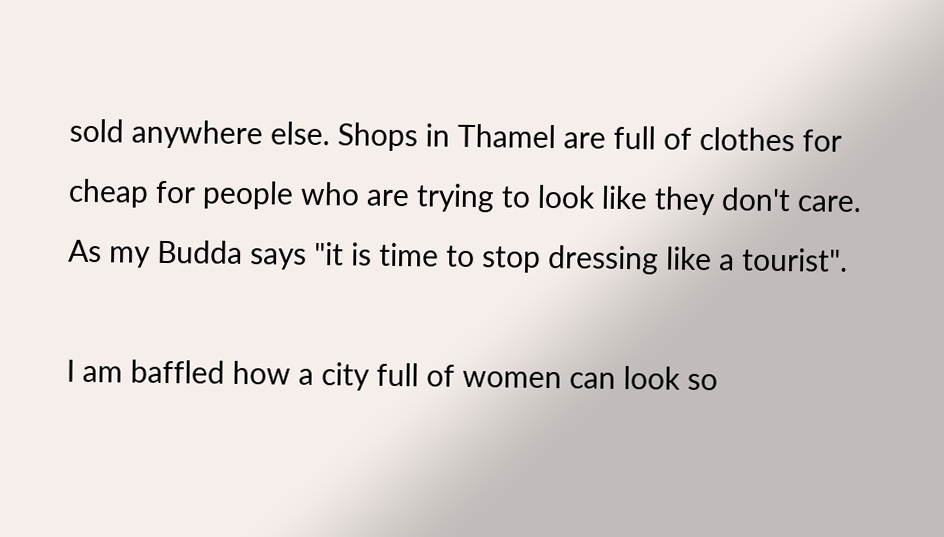sold anywhere else. Shops in Thamel are full of clothes for cheap for people who are trying to look like they don't care. As my Budda says "it is time to stop dressing like a tourist".

I am baffled how a city full of women can look so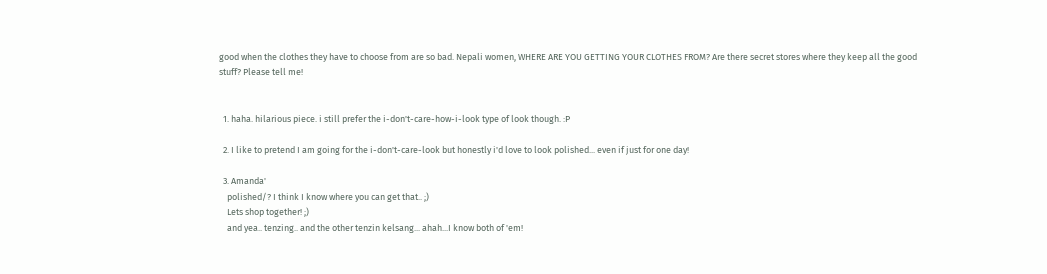good when the clothes they have to choose from are so bad. Nepali women, WHERE ARE YOU GETTING YOUR CLOTHES FROM? Are there secret stores where they keep all the good stuff? Please tell me!


  1. haha. hilarious piece. i still prefer the i-don't-care-how-i-look type of look though. :P

  2. I like to pretend I am going for the i-don't-care-look but honestly i'd love to look polished... even if just for one day!

  3. Amanda'
    polished/? I think I know where you can get that.. ;)
    Lets shop together! ;)
    and yea.. tenzing.. and the other tenzin kelsang... ahah...I know both of 'em!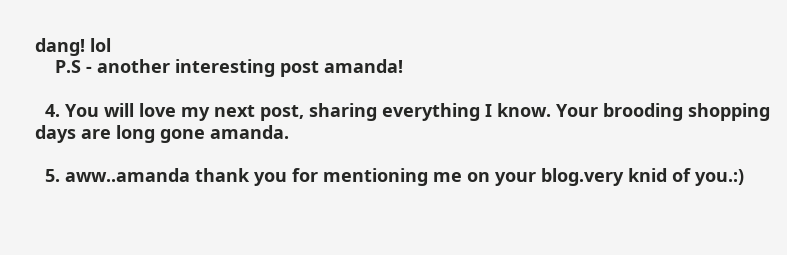dang! lol
    P.S - another interesting post amanda!

  4. You will love my next post, sharing everything I know. Your brooding shopping days are long gone amanda.

  5. aww..amanda thank you for mentioning me on your blog.very knid of you.:)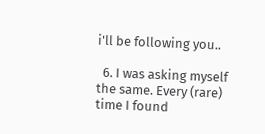i'll be following you..

  6. I was asking myself the same. Every (rare) time I found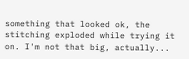something that looked ok, the stitching exploded while trying it on. I'm not that big, actually...